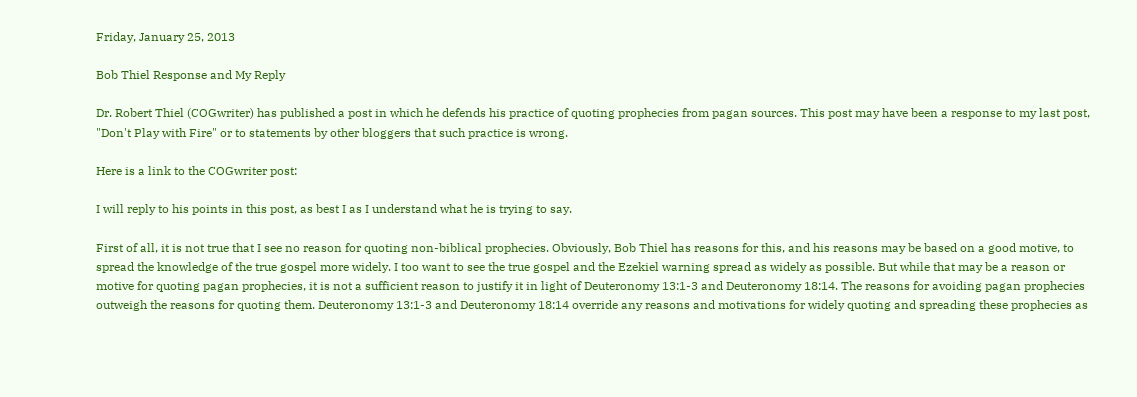Friday, January 25, 2013

Bob Thiel Response and My Reply

Dr. Robert Thiel (COGwriter) has published a post in which he defends his practice of quoting prophecies from pagan sources. This post may have been a response to my last post, "Don't Play with Fire" or to statements by other bloggers that such practice is wrong.

Here is a link to the COGwriter post:

I will reply to his points in this post, as best I as I understand what he is trying to say.

First of all, it is not true that I see no reason for quoting non-biblical prophecies. Obviously, Bob Thiel has reasons for this, and his reasons may be based on a good motive, to spread the knowledge of the true gospel more widely. I too want to see the true gospel and the Ezekiel warning spread as widely as possible. But while that may be a reason or motive for quoting pagan prophecies, it is not a sufficient reason to justify it in light of Deuteronomy 13:1-3 and Deuteronomy 18:14. The reasons for avoiding pagan prophecies outweigh the reasons for quoting them. Deuteronomy 13:1-3 and Deuteronomy 18:14 override any reasons and motivations for widely quoting and spreading these prophecies as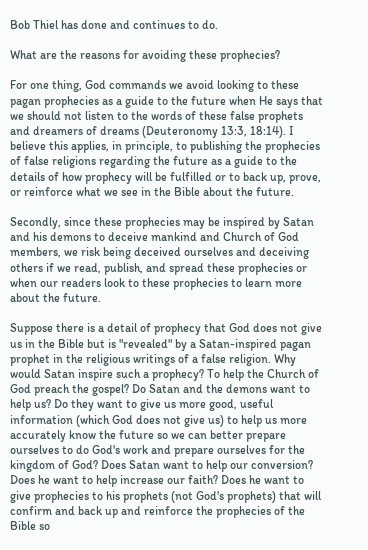Bob Thiel has done and continues to do.

What are the reasons for avoiding these prophecies?

For one thing, God commands we avoid looking to these pagan prophecies as a guide to the future when He says that we should not listen to the words of these false prophets and dreamers of dreams (Deuteronomy 13:3, 18:14). I believe this applies, in principle, to publishing the prophecies of false religions regarding the future as a guide to the details of how prophecy will be fulfilled or to back up, prove, or reinforce what we see in the Bible about the future.

Secondly, since these prophecies may be inspired by Satan and his demons to deceive mankind and Church of God members, we risk being deceived ourselves and deceiving others if we read, publish, and spread these prophecies or when our readers look to these prophecies to learn more about the future.

Suppose there is a detail of prophecy that God does not give us in the Bible but is "revealed" by a Satan-inspired pagan prophet in the religious writings of a false religion. Why would Satan inspire such a prophecy? To help the Church of God preach the gospel? Do Satan and the demons want to help us? Do they want to give us more good, useful information (which God does not give us) to help us more accurately know the future so we can better prepare ourselves to do God's work and prepare ourselves for the kingdom of God? Does Satan want to help our conversion? Does he want to help increase our faith? Does he want to give prophecies to his prophets (not God's prophets) that will confirm and back up and reinforce the prophecies of the Bible so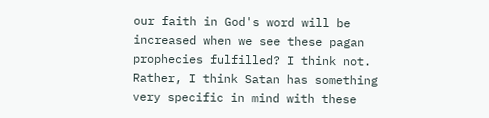our faith in God's word will be increased when we see these pagan prophecies fulfilled? I think not. Rather, I think Satan has something very specific in mind with these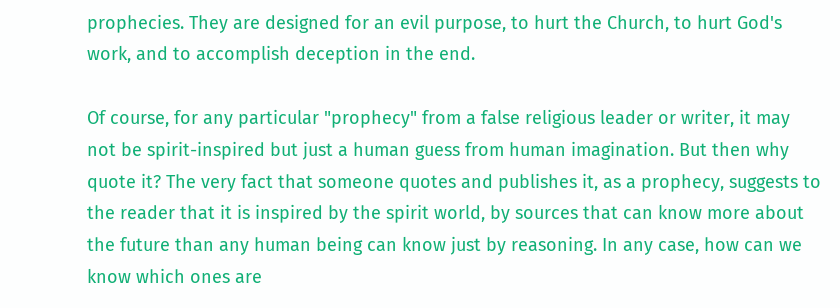prophecies. They are designed for an evil purpose, to hurt the Church, to hurt God's work, and to accomplish deception in the end.

Of course, for any particular "prophecy" from a false religious leader or writer, it may not be spirit-inspired but just a human guess from human imagination. But then why quote it? The very fact that someone quotes and publishes it, as a prophecy, suggests to the reader that it is inspired by the spirit world, by sources that can know more about the future than any human being can know just by reasoning. In any case, how can we know which ones are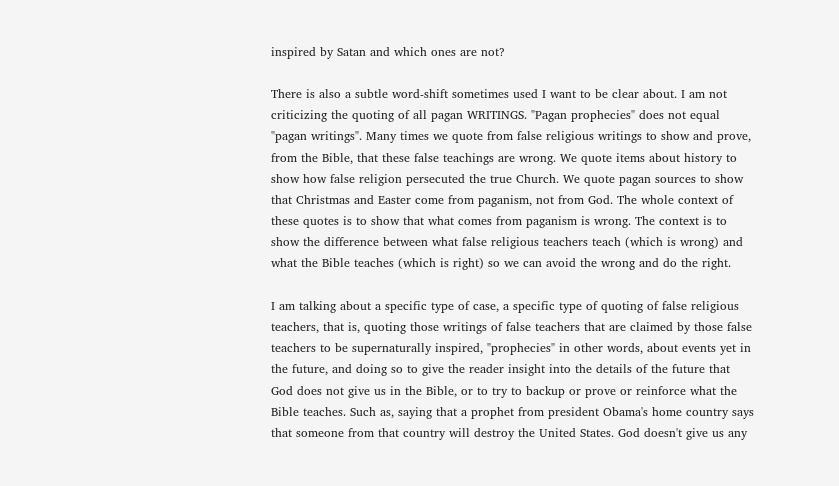inspired by Satan and which ones are not?

There is also a subtle word-shift sometimes used I want to be clear about. I am not criticizing the quoting of all pagan WRITINGS. "Pagan prophecies" does not equal "pagan writings". Many times we quote from false religious writings to show and prove, from the Bible, that these false teachings are wrong. We quote items about history to show how false religion persecuted the true Church. We quote pagan sources to show that Christmas and Easter come from paganism, not from God. The whole context of these quotes is to show that what comes from paganism is wrong. The context is to show the difference between what false religious teachers teach (which is wrong) and what the Bible teaches (which is right) so we can avoid the wrong and do the right.

I am talking about a specific type of case, a specific type of quoting of false religious teachers, that is, quoting those writings of false teachers that are claimed by those false teachers to be supernaturally inspired, "prophecies" in other words, about events yet in the future, and doing so to give the reader insight into the details of the future that God does not give us in the Bible, or to try to backup or prove or reinforce what the Bible teaches. Such as, saying that a prophet from president Obama's home country says that someone from that country will destroy the United States. God doesn't give us any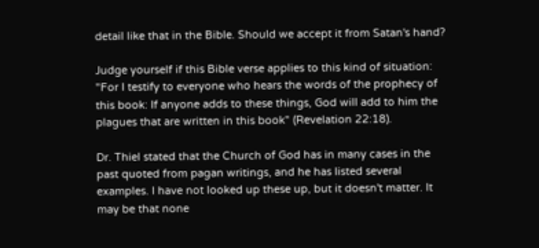detail like that in the Bible. Should we accept it from Satan's hand?

Judge yourself if this Bible verse applies to this kind of situation: "For I testify to everyone who hears the words of the prophecy of this book: If anyone adds to these things, God will add to him the plagues that are written in this book" (Revelation 22:18).

Dr. Thiel stated that the Church of God has in many cases in the past quoted from pagan writings, and he has listed several examples. I have not looked up these up, but it doesn't matter. It may be that none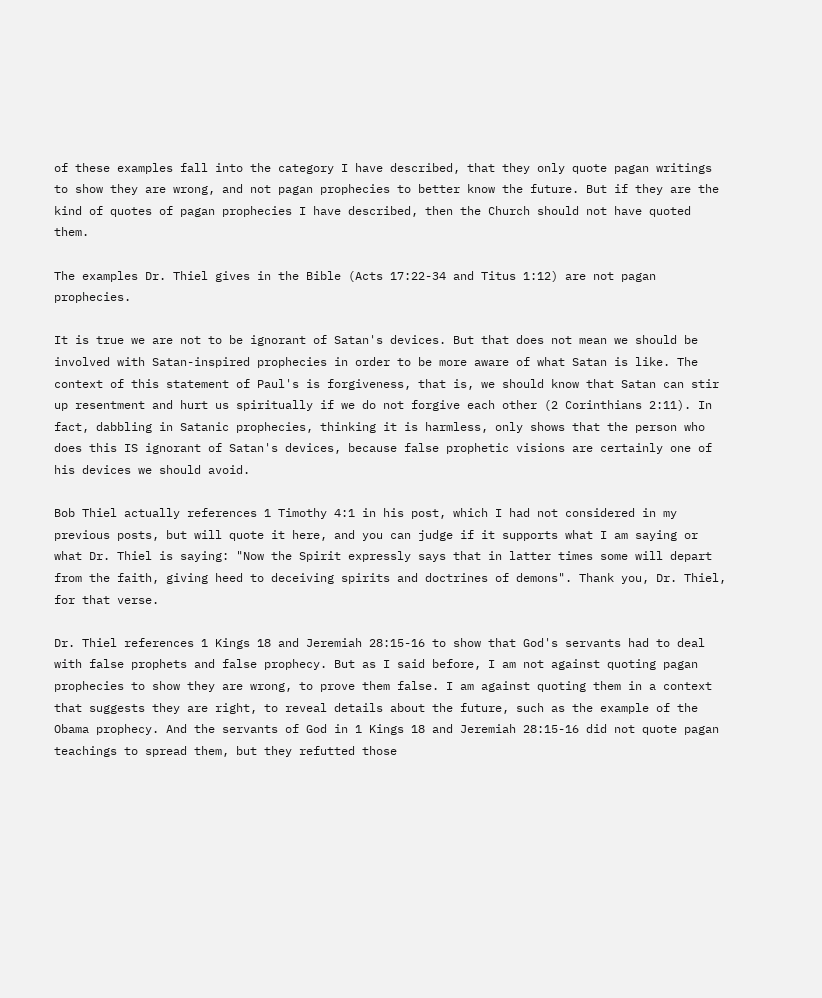of these examples fall into the category I have described, that they only quote pagan writings to show they are wrong, and not pagan prophecies to better know the future. But if they are the kind of quotes of pagan prophecies I have described, then the Church should not have quoted them.

The examples Dr. Thiel gives in the Bible (Acts 17:22-34 and Titus 1:12) are not pagan prophecies.

It is true we are not to be ignorant of Satan's devices. But that does not mean we should be involved with Satan-inspired prophecies in order to be more aware of what Satan is like. The context of this statement of Paul's is forgiveness, that is, we should know that Satan can stir up resentment and hurt us spiritually if we do not forgive each other (2 Corinthians 2:11). In fact, dabbling in Satanic prophecies, thinking it is harmless, only shows that the person who does this IS ignorant of Satan's devices, because false prophetic visions are certainly one of his devices we should avoid.

Bob Thiel actually references 1 Timothy 4:1 in his post, which I had not considered in my previous posts, but will quote it here, and you can judge if it supports what I am saying or what Dr. Thiel is saying: "Now the Spirit expressly says that in latter times some will depart from the faith, giving heed to deceiving spirits and doctrines of demons". Thank you, Dr. Thiel, for that verse.

Dr. Thiel references 1 Kings 18 and Jeremiah 28:15-16 to show that God's servants had to deal with false prophets and false prophecy. But as I said before, I am not against quoting pagan prophecies to show they are wrong, to prove them false. I am against quoting them in a context that suggests they are right, to reveal details about the future, such as the example of the Obama prophecy. And the servants of God in 1 Kings 18 and Jeremiah 28:15-16 did not quote pagan teachings to spread them, but they refutted those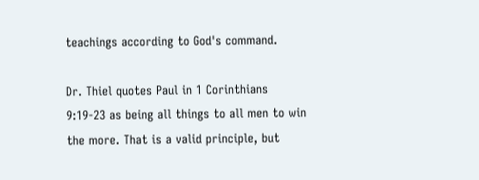teachings according to God's command.

Dr. Thiel quotes Paul in 1 Corinthians 9:19-23 as being all things to all men to win the more. That is a valid principle, but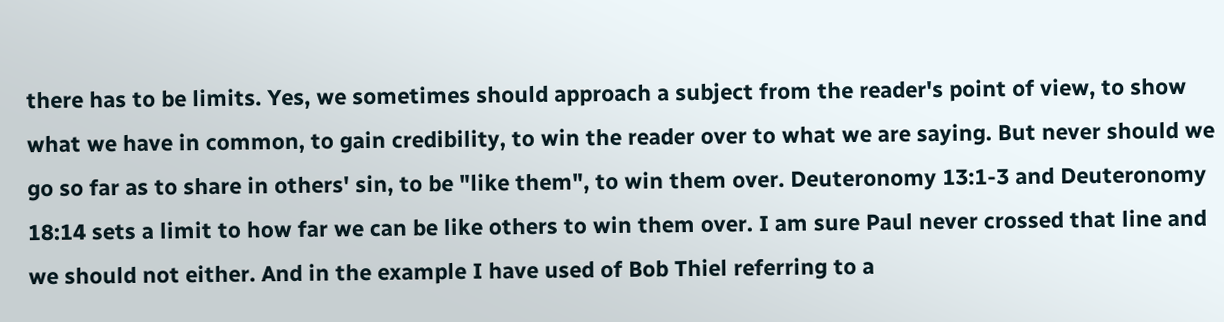there has to be limits. Yes, we sometimes should approach a subject from the reader's point of view, to show what we have in common, to gain credibility, to win the reader over to what we are saying. But never should we go so far as to share in others' sin, to be "like them", to win them over. Deuteronomy 13:1-3 and Deuteronomy 18:14 sets a limit to how far we can be like others to win them over. I am sure Paul never crossed that line and we should not either. And in the example I have used of Bob Thiel referring to a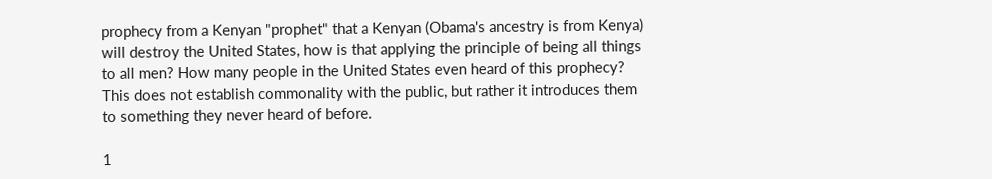prophecy from a Kenyan "prophet" that a Kenyan (Obama's ancestry is from Kenya) will destroy the United States, how is that applying the principle of being all things to all men? How many people in the United States even heard of this prophecy? This does not establish commonality with the public, but rather it introduces them to something they never heard of before.

1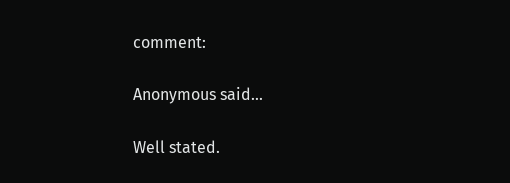comment:

Anonymous said...

Well stated.